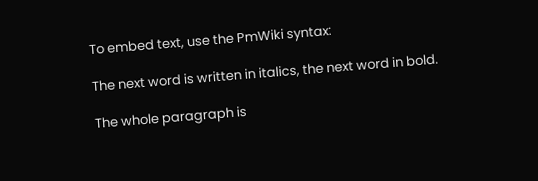To embed text, use the PmWiki syntax:

The next word is written in italics, the next word in bold.

The whole paragraph is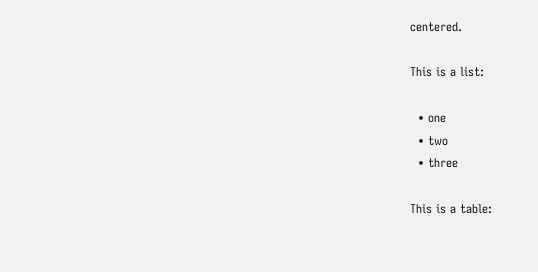centered.

This is a list:

  • one
  • two
  • three

This is a table: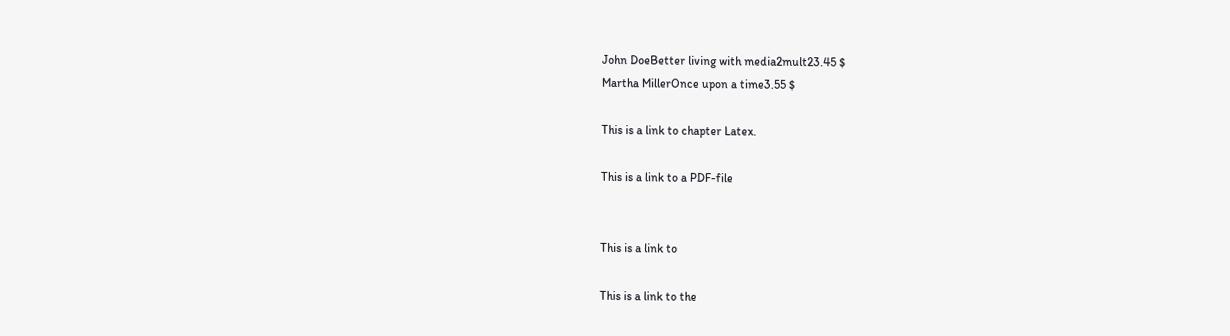John DoeBetter living with media2mult23.45 $
Martha MillerOnce upon a time3.55 $

This is a link to chapter Latex.

This is a link to a PDF-file


This is a link to

This is a link to the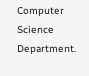Computer Science Department.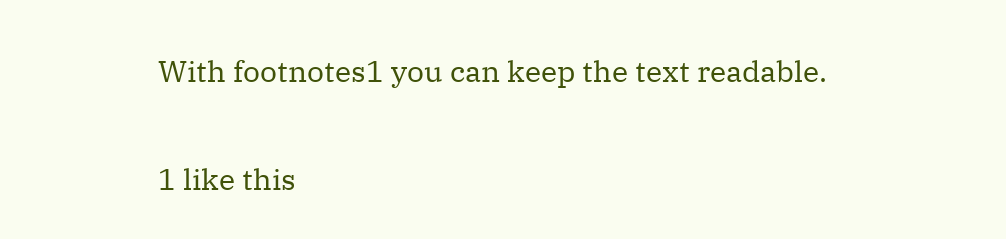With footnotes1 you can keep the text readable.

1 like this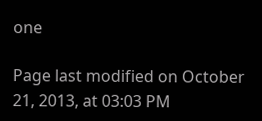one

Page last modified on October 21, 2013, at 03:03 PM